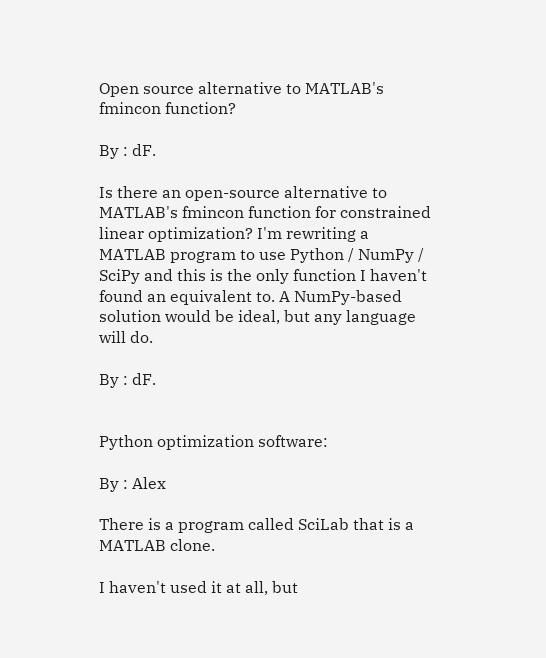Open source alternative to MATLAB's fmincon function?

By : dF.

Is there an open-source alternative to MATLAB's fmincon function for constrained linear optimization? I'm rewriting a MATLAB program to use Python / NumPy / SciPy and this is the only function I haven't found an equivalent to. A NumPy-based solution would be ideal, but any language will do.

By : dF.


Python optimization software:

By : Alex

There is a program called SciLab that is a MATLAB clone.

I haven't used it at all, but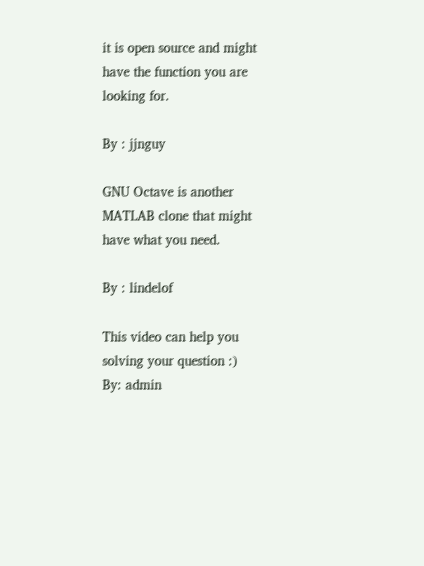it is open source and might have the function you are looking for.

By : jjnguy

GNU Octave is another MATLAB clone that might have what you need.

By : lindelof

This video can help you solving your question :)
By: admin